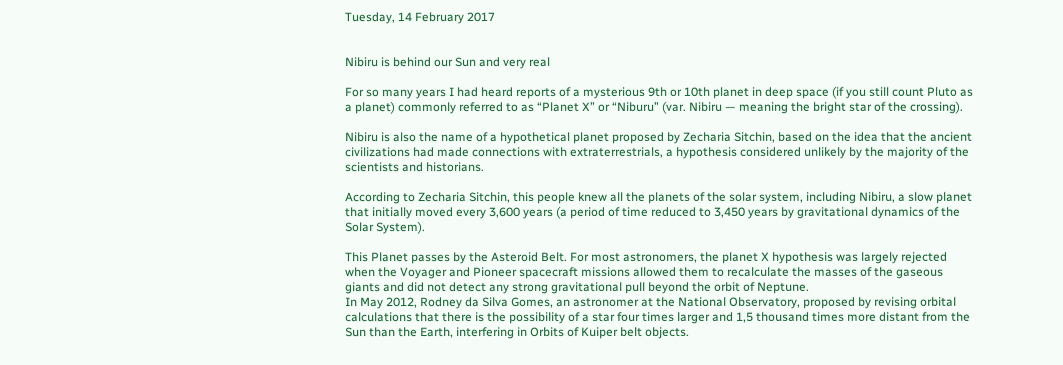Tuesday, 14 February 2017


Nibiru is behind our Sun and very real

For so many years I had heard reports of a mysterious 9th or 10th planet in deep space (if you still count Pluto as a planet) commonly referred to as “Planet X” or “Niburu” (var. Nibiru — meaning the bright star of the crossing).

Nibiru is also the name of a hypothetical planet proposed by Zecharia Sitchin, based on the idea that the ancient civilizations had made connections with extraterrestrials, a hypothesis considered unlikely by the majority of the scientists and historians.

According to Zecharia Sitchin, this people knew all the planets of the solar system, including Nibiru, a slow planet that initially moved every 3,600 years (a period of time reduced to 3,450 years by gravitational dynamics of the Solar System).

This Planet passes by the Asteroid Belt. For most astronomers, the planet X hypothesis was largely rejected when the Voyager and Pioneer spacecraft missions allowed them to recalculate the masses of the gaseous giants and did not detect any strong gravitational pull beyond the orbit of Neptune.
In May 2012, Rodney da Silva Gomes, an astronomer at the National Observatory, proposed by revising orbital calculations that there is the possibility of a star four times larger and 1,5 thousand times more distant from the Sun than the Earth, interfering in Orbits of Kuiper belt objects.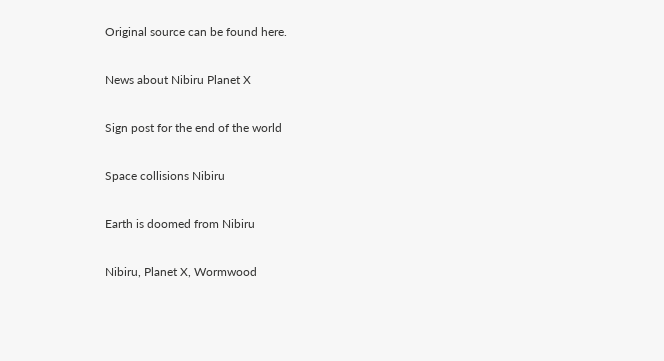Original source can be found here.

News about Nibiru Planet X

Sign post for the end of the world

Space collisions Nibiru

Earth is doomed from Nibiru

Nibiru, Planet X, Wormwood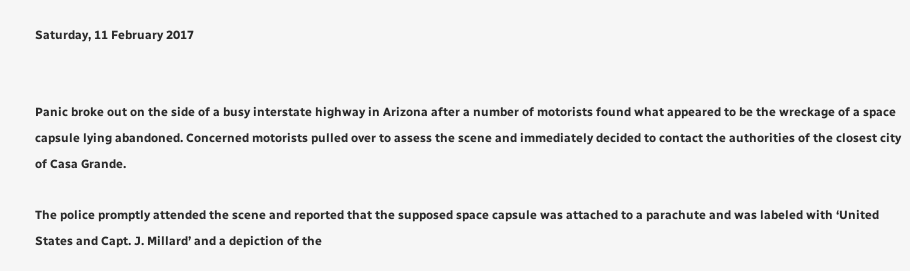Saturday, 11 February 2017


Panic broke out on the side of a busy interstate highway in Arizona after a number of motorists found what appeared to be the wreckage of a space capsule lying abandoned. Concerned motorists pulled over to assess the scene and immediately decided to contact the authorities of the closest city of Casa Grande.

The police promptly attended the scene and reported that the supposed space capsule was attached to a parachute and was labeled with ‘United States and Capt. J. Millard’ and a depiction of the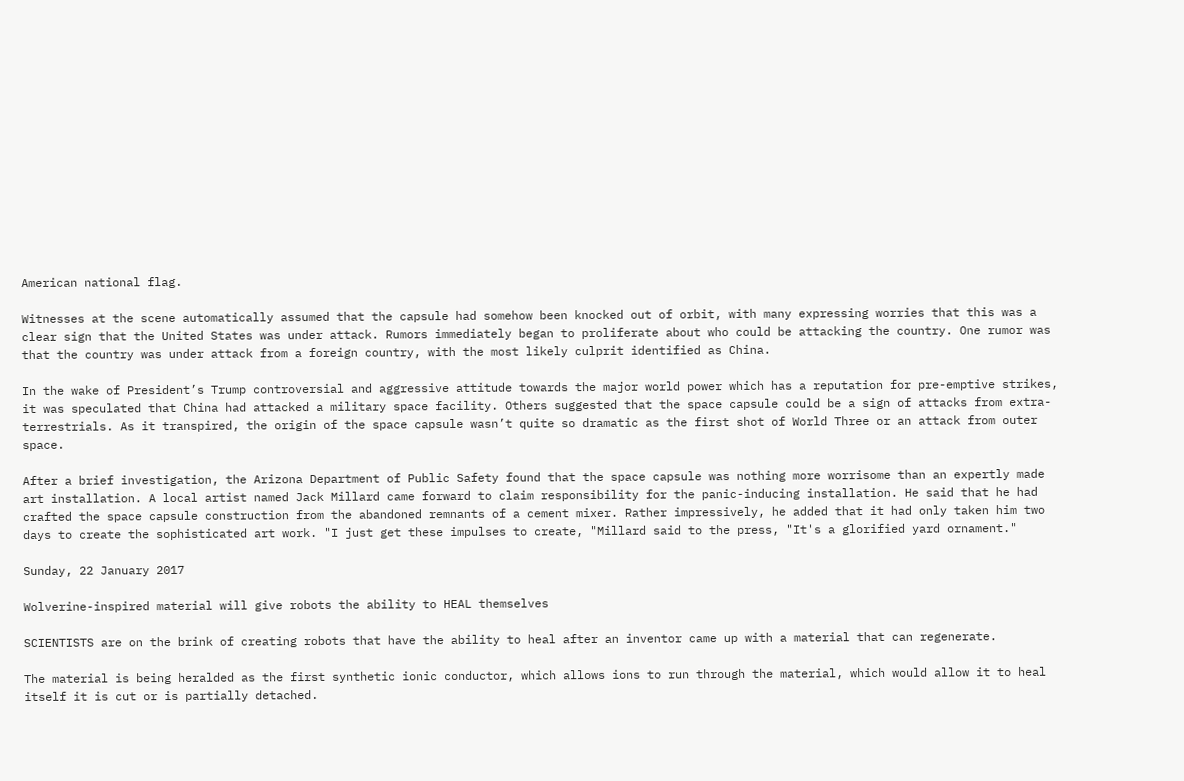American national flag.

Witnesses at the scene automatically assumed that the capsule had somehow been knocked out of orbit, with many expressing worries that this was a clear sign that the United States was under attack. Rumors immediately began to proliferate about who could be attacking the country. One rumor was that the country was under attack from a foreign country, with the most likely culprit identified as China.

In the wake of President’s Trump controversial and aggressive attitude towards the major world power which has a reputation for pre-emptive strikes, it was speculated that China had attacked a military space facility. Others suggested that the space capsule could be a sign of attacks from extra-terrestrials. As it transpired, the origin of the space capsule wasn’t quite so dramatic as the first shot of World Three or an attack from outer space.

After a brief investigation, the Arizona Department of Public Safety found that the space capsule was nothing more worrisome than an expertly made art installation. A local artist named Jack Millard came forward to claim responsibility for the panic-inducing installation. He said that he had crafted the space capsule construction from the abandoned remnants of a cement mixer. Rather impressively, he added that it had only taken him two days to create the sophisticated art work. "I just get these impulses to create, "Millard said to the press, "It's a glorified yard ornament."

Sunday, 22 January 2017

Wolverine-inspired material will give robots the ability to HEAL themselves

SCIENTISTS are on the brink of creating robots that have the ability to heal after an inventor came up with a material that can regenerate.

The material is being heralded as the first synthetic ionic conductor, which allows ions to run through the material, which would allow it to heal itself it is cut or is partially detached.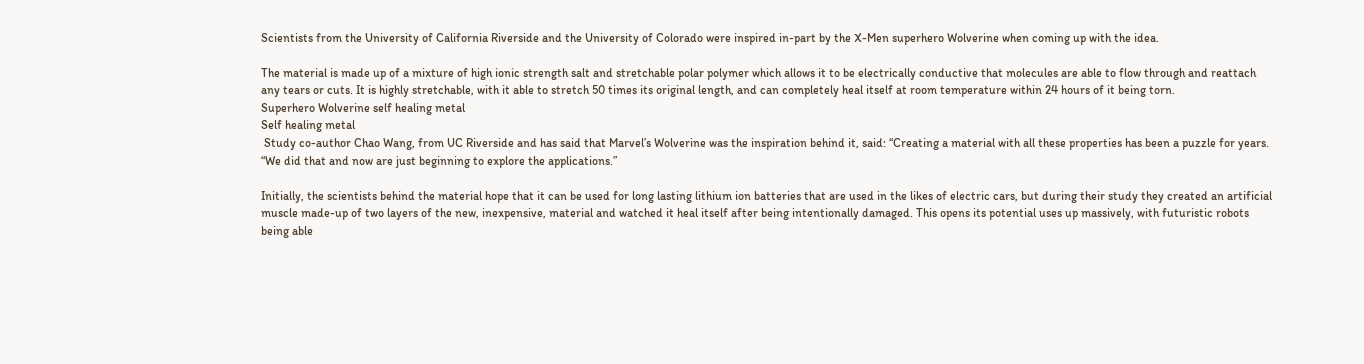Scientists from the University of California Riverside and the University of Colorado were inspired in-part by the X-Men superhero Wolverine when coming up with the idea.

The material is made up of a mixture of high ionic strength salt and stretchable polar polymer which allows it to be electrically conductive that molecules are able to flow through and reattach any tears or cuts. It is highly stretchable, with it able to stretch 50 times its original length, and can completely heal itself at room temperature within 24 hours of it being torn.
Superhero Wolverine self healing metal
Self healing metal
 Study co-author Chao Wang, from UC Riverside and has said that Marvel’s Wolverine was the inspiration behind it, said: “Creating a material with all these properties has been a puzzle for years. “We did that and now are just beginning to explore the applications.”

Initially, the scientists behind the material hope that it can be used for long lasting lithium ion batteries that are used in the likes of electric cars, but during their study they created an artificial muscle made-up of two layers of the new, inexpensive, material and watched it heal itself after being intentionally damaged. This opens its potential uses up massively, with futuristic robots being able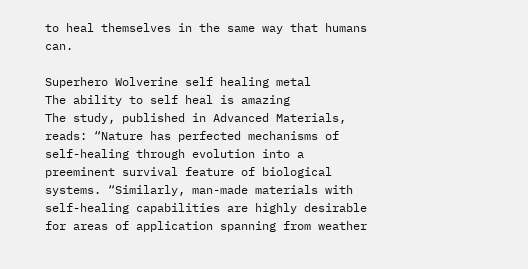to heal themselves in the same way that humans can.

Superhero Wolverine self healing metal
The ability to self heal is amazing
The study, published in Advanced Materials, reads: “Nature has perfected mechanisms of self-healing through evolution into a preeminent survival feature of biological systems. “Similarly, man-made materials with self-healing capabilities are highly desirable for areas of application spanning from weather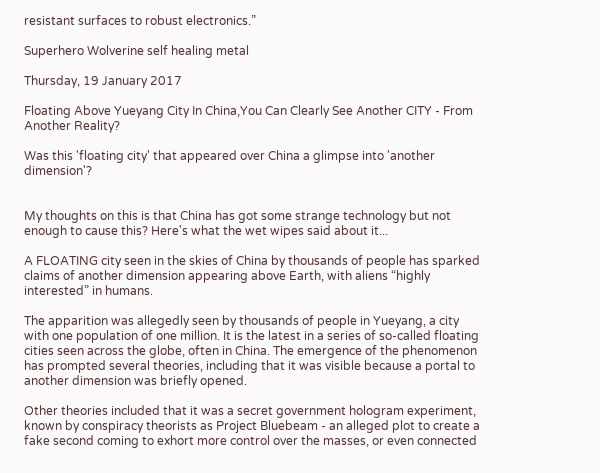resistant surfaces to robust electronics.”

Superhero Wolverine self healing metal

Thursday, 19 January 2017

Floating Above Yueyang City In China,You Can Clearly See Another CITY - From Another Reality?

Was this 'floating city' that appeared over China a glimpse into 'another dimension'?


My thoughts on this is that China has got some strange technology but not enough to cause this? Here's what the wet wipes said about it...

A FLOATING city seen in the skies of China by thousands of people has sparked claims of another dimension appearing above Earth, with aliens “highly interested” in humans.

The apparition was allegedly seen by thousands of people in Yueyang, a city with one population of one million. It is the latest in a series of so-called floating cities seen across the globe, often in China. The emergence of the phenomenon has prompted several theories, including that it was visible because a portal to another dimension was briefly opened.

Other theories included that it was a secret government hologram experiment, known by conspiracy theorists as Project Bluebeam - an alleged plot to create a fake second coming to exhort more control over the masses, or even connected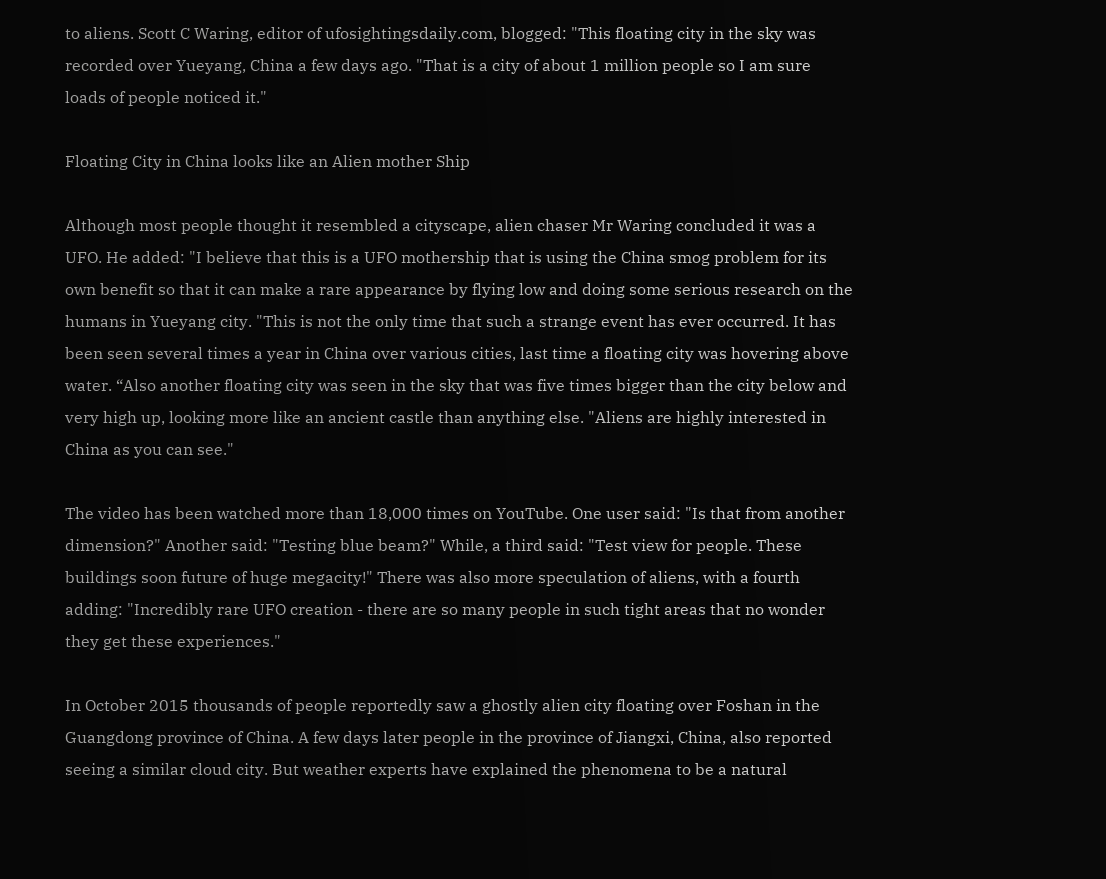to aliens. Scott C Waring, editor of ufosightingsdaily.com, blogged: "This floating city in the sky was recorded over Yueyang, China a few days ago. "That is a city of about 1 million people so I am sure loads of people noticed it."

Floating City in China looks like an Alien mother Ship

Although most people thought it resembled a cityscape, alien chaser Mr Waring concluded it was a UFO. He added: "I believe that this is a UFO mothership that is using the China smog problem for its own benefit so that it can make a rare appearance by flying low and doing some serious research on the humans in Yueyang city. "This is not the only time that such a strange event has ever occurred. It has been seen several times a year in China over various cities, last time a floating city was hovering above water. “Also another floating city was seen in the sky that was five times bigger than the city below and very high up, looking more like an ancient castle than anything else. "Aliens are highly interested in China as you can see."

The video has been watched more than 18,000 times on YouTube. One user said: "Is that from another dimension?" Another said: "Testing blue beam?" While, a third said: "Test view for people. These buildings soon future of huge megacity!" There was also more speculation of aliens, with a fourth adding: "Incredibly rare UFO creation - there are so many people in such tight areas that no wonder they get these experiences."

In October 2015 thousands of people reportedly saw a ghostly alien city floating over Foshan in the Guangdong province of China. A few days later people in the province of Jiangxi, China, also reported seeing a similar cloud city. But weather experts have explained the phenomena to be a natural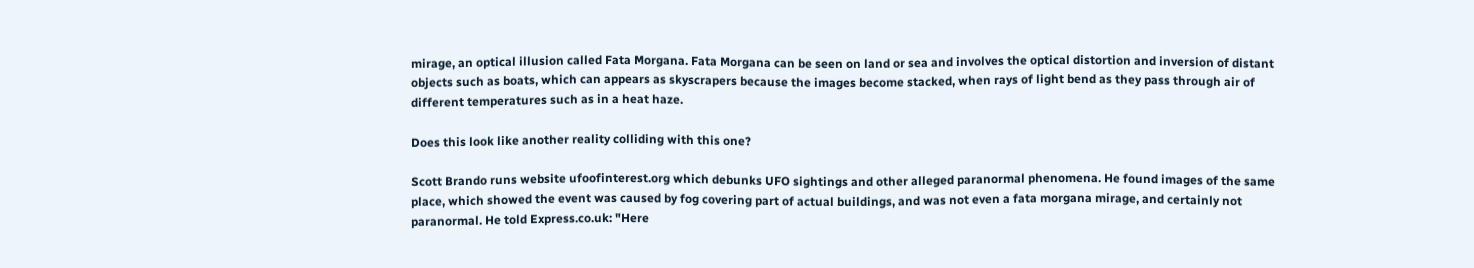mirage, an optical illusion called Fata Morgana. Fata Morgana can be seen on land or sea and involves the optical distortion and inversion of distant objects such as boats, which can appears as skyscrapers because the images become stacked, when rays of light bend as they pass through air of different temperatures such as in a heat haze.

Does this look like another reality colliding with this one?

Scott Brando runs website ufoofinterest.org which debunks UFO sightings and other alleged paranormal phenomena. He found images of the same place, which showed the event was caused by fog covering part of actual buildings, and was not even a fata morgana mirage, and certainly not paranormal. He told Express.co.uk: "Here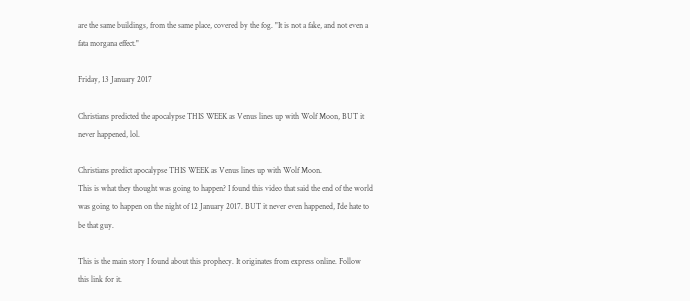are the same buildings, from the same place, covered by the fog. "It is not a fake, and not even a fata morgana effect."

Friday, 13 January 2017

Christians predicted the apocalypse THIS WEEK as Venus lines up with Wolf Moon, BUT it never happened, lol.

Christians predict apocalypse THIS WEEK as Venus lines up with Wolf Moon.
This is what they thought was going to happen? I found this video that said the end of the world was going to happen on the night of 12 January 2017. BUT it never even happened, I'de hate to be that guy.

This is the main story I found about this prophecy. It originates from express online. Follow this link for it.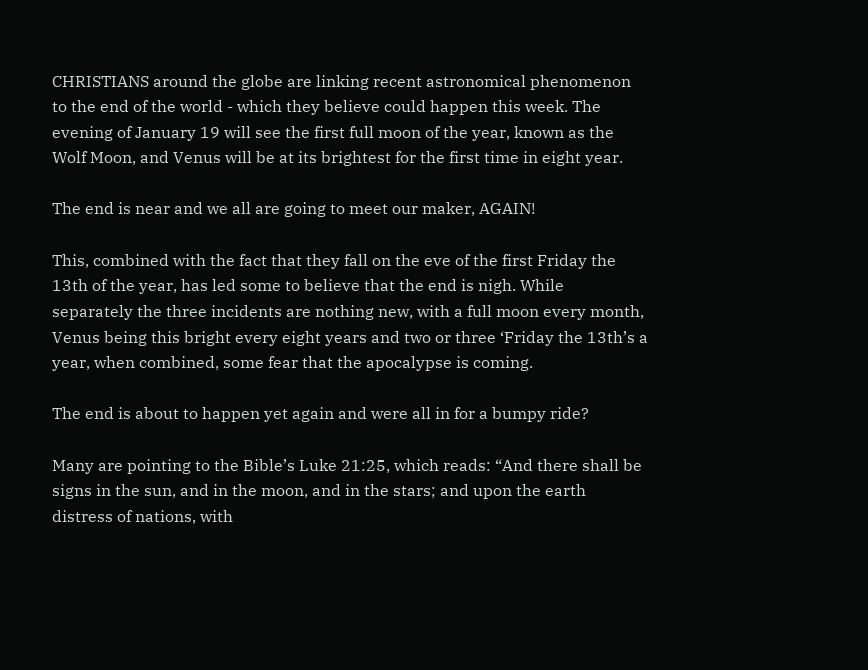CHRISTIANS around the globe are linking recent astronomical phenomenon to the end of the world - which they believe could happen this week. The evening of January 19 will see the first full moon of the year, known as the Wolf Moon, and Venus will be at its brightest for the first time in eight year.

The end is near and we all are going to meet our maker, AGAIN!

This, combined with the fact that they fall on the eve of the first Friday the 13th of the year, has led some to believe that the end is nigh. While separately the three incidents are nothing new, with a full moon every month, Venus being this bright every eight years and two or three ‘Friday the 13th’s a year, when combined, some fear that the apocalypse is coming.

The end is about to happen yet again and were all in for a bumpy ride?

Many are pointing to the Bible’s Luke 21:25, which reads: “And there shall be signs in the sun, and in the moon, and in the stars; and upon the earth distress of nations, with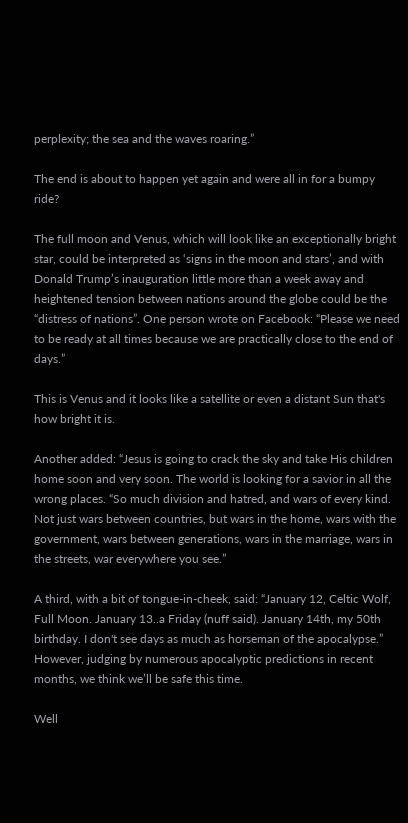perplexity; the sea and the waves roaring.”

The end is about to happen yet again and were all in for a bumpy ride?

The full moon and Venus, which will look like an exceptionally bright star, could be interpreted as ‘signs in the moon and stars’, and with Donald Trump’s inauguration little more than a week away and heightened tension between nations around the globe could be the “distress of nations”. One person wrote on Facebook: “Please we need to be ready at all times because we are practically close to the end of days.”

This is Venus and it looks like a satellite or even a distant Sun that's how bright it is.

Another added: “Jesus is going to crack the sky and take His children home soon and very soon. The world is looking for a savior in all the wrong places. “So much division and hatred, and wars of every kind. Not just wars between countries, but wars in the home, wars with the government, wars between generations, wars in the marriage, wars in the streets, war everywhere you see.”

A third, with a bit of tongue-in-cheek, said: “January 12, Celtic Wolf, Full Moon. January 13..a Friday (nuff said). January 14th, my 50th birthday. I don't see days as much as horseman of the apocalypse.” However, judging by numerous apocalyptic predictions in recent months, we think we’ll be safe this time.

Well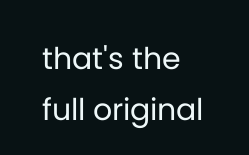that's the full original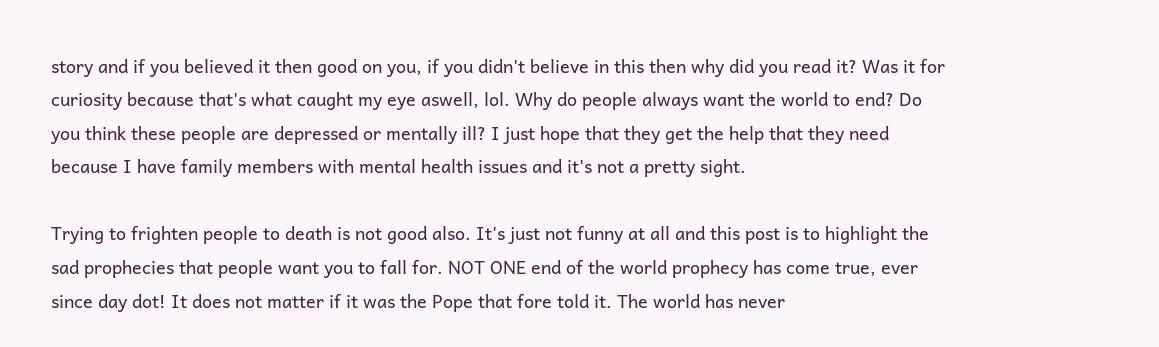story and if you believed it then good on you, if you didn't believe in this then why did you read it? Was it for curiosity because that's what caught my eye aswell, lol. Why do people always want the world to end? Do you think these people are depressed or mentally ill? I just hope that they get the help that they need because I have family members with mental health issues and it's not a pretty sight.

Trying to frighten people to death is not good also. It's just not funny at all and this post is to highlight the sad prophecies that people want you to fall for. NOT ONE end of the world prophecy has come true, ever since day dot! It does not matter if it was the Pope that fore told it. The world has never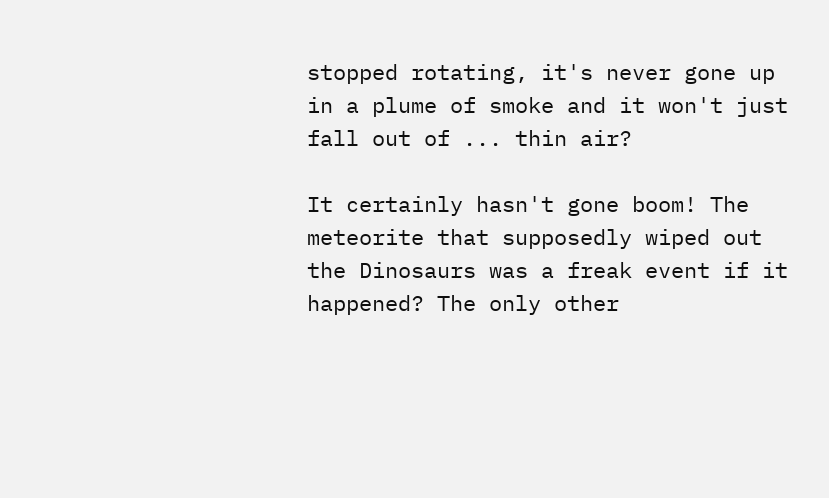stopped rotating, it's never gone up in a plume of smoke and it won't just fall out of ... thin air?

It certainly hasn't gone boom! The meteorite that supposedly wiped out the Dinosaurs was a freak event if it happened? The only other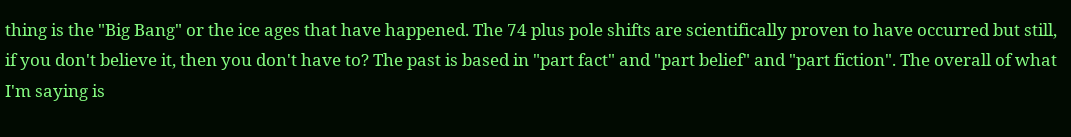thing is the "Big Bang" or the ice ages that have happened. The 74 plus pole shifts are scientifically proven to have occurred but still, if you don't believe it, then you don't have to? The past is based in "part fact" and "part belief" and "part fiction". The overall of what I'm saying is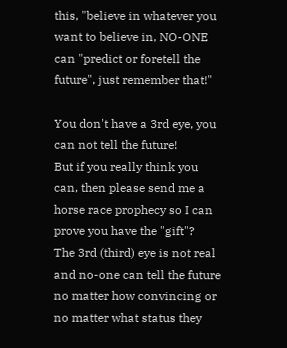this, "believe in whatever you want to believe in, NO-ONE can "predict or foretell the future", just remember that!"

You don't have a 3rd eye, you can not tell the future!
But if you really think you can, then please send me a horse race prophecy so I can prove you have the "gift"?
The 3rd (third) eye is not real and no-one can tell the future no matter how convincing or no matter what status they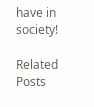have in society!

Related Posts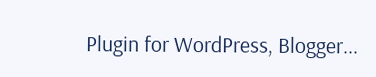Plugin for WordPress, Blogger...